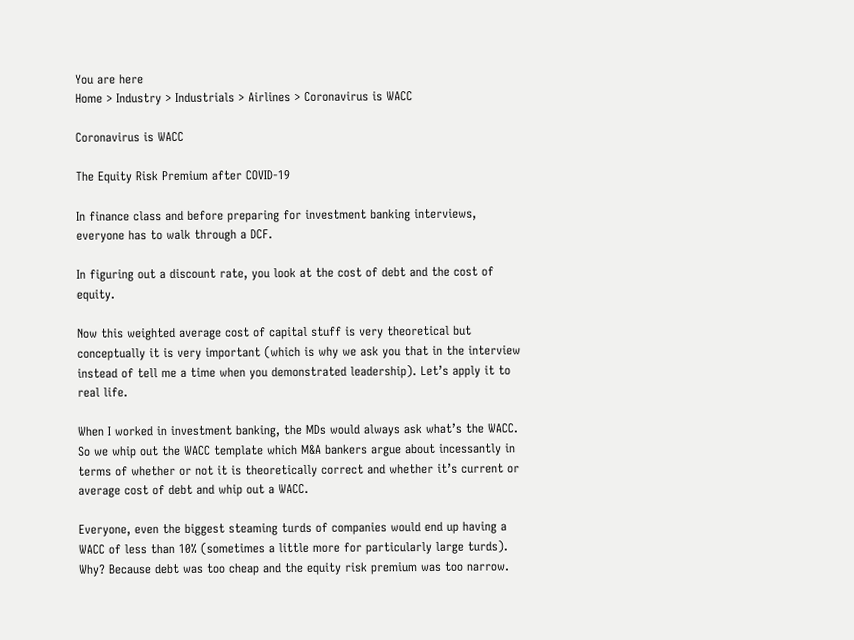You are here
Home > Industry > Industrials > Airlines > Coronavirus is WACC

Coronavirus is WACC

The Equity Risk Premium after COVID-19

In finance class and before preparing for investment banking interviews, everyone has to walk through a DCF.

In figuring out a discount rate, you look at the cost of debt and the cost of equity.

Now this weighted average cost of capital stuff is very theoretical but conceptually it is very important (which is why we ask you that in the interview instead of tell me a time when you demonstrated leadership). Let’s apply it to real life.

When I worked in investment banking, the MDs would always ask what’s the WACC. So we whip out the WACC template which M&A bankers argue about incessantly in terms of whether or not it is theoretically correct and whether it’s current or average cost of debt and whip out a WACC.

Everyone, even the biggest steaming turds of companies would end up having a WACC of less than 10% (sometimes a little more for particularly large turds). Why? Because debt was too cheap and the equity risk premium was too narrow.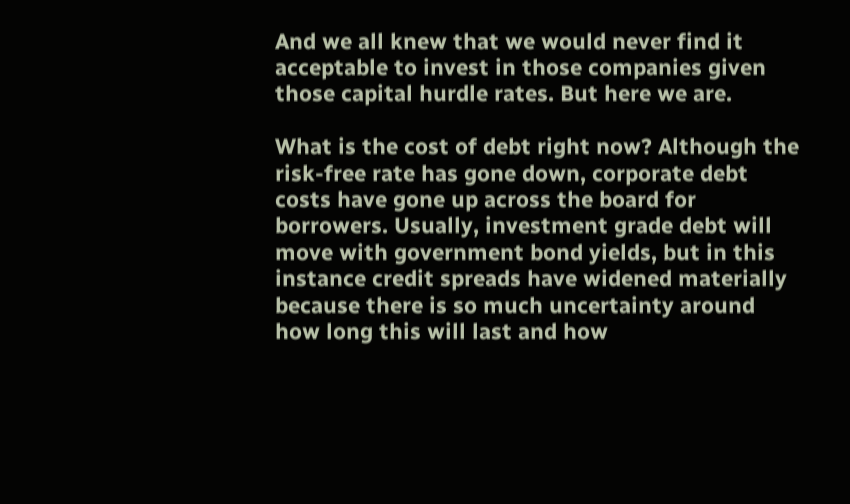And we all knew that we would never find it acceptable to invest in those companies given those capital hurdle rates. But here we are.

What is the cost of debt right now? Although the risk-free rate has gone down, corporate debt costs have gone up across the board for borrowers. Usually, investment grade debt will move with government bond yields, but in this instance credit spreads have widened materially because there is so much uncertainty around how long this will last and how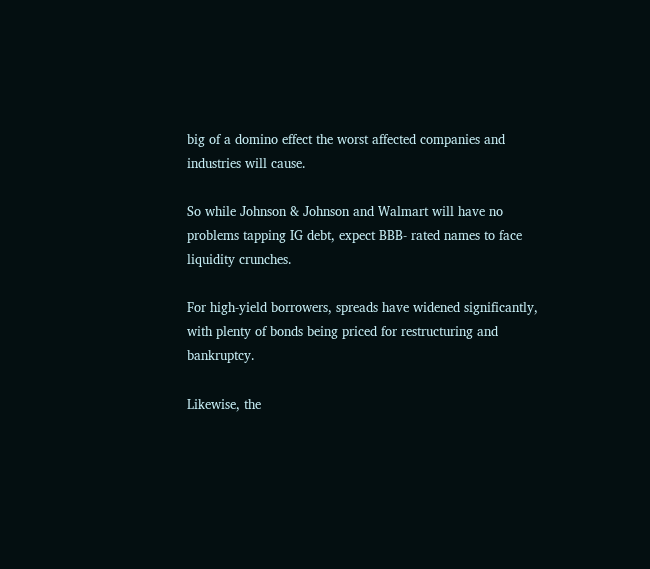big of a domino effect the worst affected companies and industries will cause.

So while Johnson & Johnson and Walmart will have no problems tapping IG debt, expect BBB- rated names to face liquidity crunches.

For high-yield borrowers, spreads have widened significantly, with plenty of bonds being priced for restructuring and bankruptcy.

Likewise, the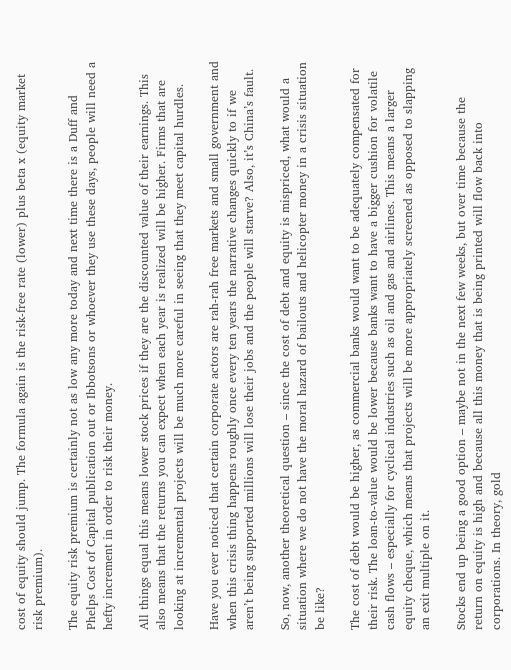cost of equity should jump. The formula again is the risk-free rate (lower) plus beta x (equity market risk premium).

The equity risk premium is certainly not as low any more today and next time there is a Duff and Phelps Cost of Capital publication out or Ibbotsons or whoever they use these days, people will need a hefty increment in order to risk their money.

All things equal this means lower stock prices if they are the discounted value of their earnings. This also means that the returns you can expect when each year is realized will be higher. Firms that are looking at incremental projects will be much more careful in seeing that they meet capital hurdles.

Have you ever noticed that certain corporate actors are rah-rah free markets and small government and when this crisis thing happens roughly once every ten years the narrative changes quickly to if we aren’t being supported millions will lose their jobs and the people will starve? Also, it’s China’s fault.

So, now, another theoretical question – since the cost of debt and equity is mispriced, what would a situation where we do not have the moral hazard of bailouts and helicopter money in a crisis situation be like?

The cost of debt would be higher, as commercial banks would want to be adequately compensated for their risk. The loan-to-value would be lower because banks want to have a bigger cushion for volatile cash flows – especially for cyclical industries such as oil and gas and airlines. This means a larger equity cheque, which means that projects will be more appropriately screened as opposed to slapping an exit multiple on it.

Stocks end up being a good option – maybe not in the next few weeks, but over time because the return on equity is high and because all this money that is being printed will flow back into corporations. In theory, gold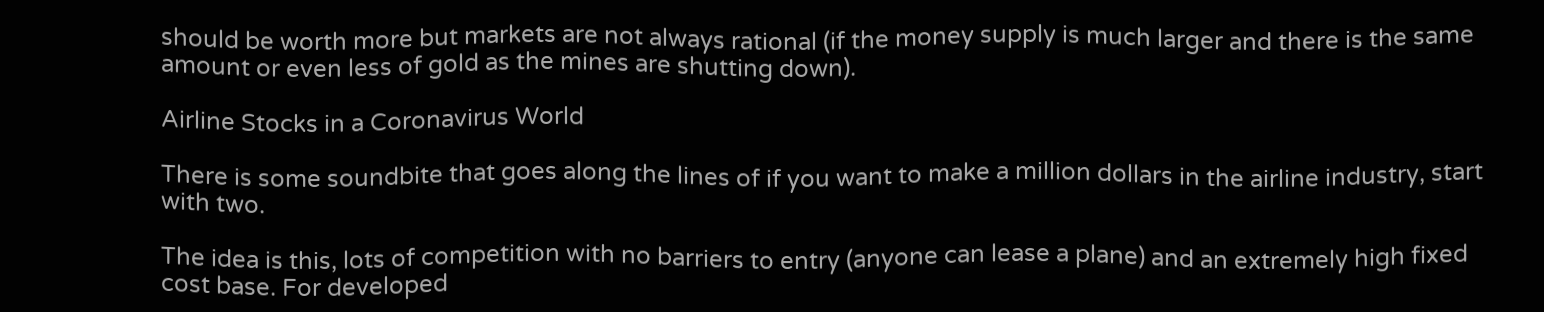should be worth more but markets are not always rational (if the money supply is much larger and there is the same amount or even less of gold as the mines are shutting down).

Airline Stocks in a Coronavirus World

There is some soundbite that goes along the lines of if you want to make a million dollars in the airline industry, start with two.

The idea is this, lots of competition with no barriers to entry (anyone can lease a plane) and an extremely high fixed cost base. For developed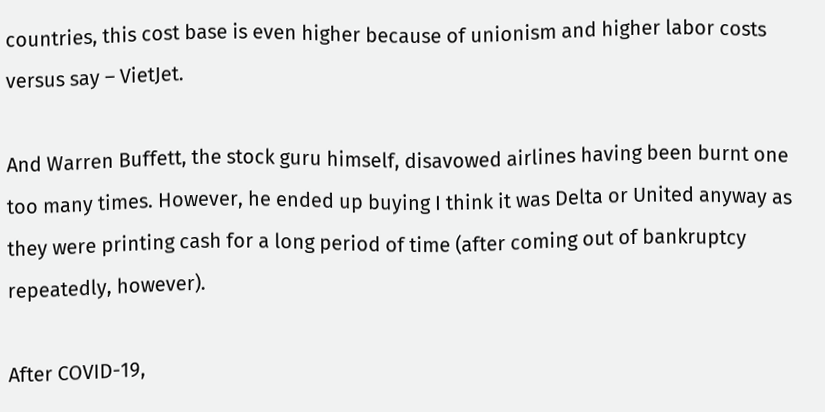countries, this cost base is even higher because of unionism and higher labor costs versus say – VietJet.

And Warren Buffett, the stock guru himself, disavowed airlines having been burnt one too many times. However, he ended up buying I think it was Delta or United anyway as they were printing cash for a long period of time (after coming out of bankruptcy repeatedly, however).

After COVID-19,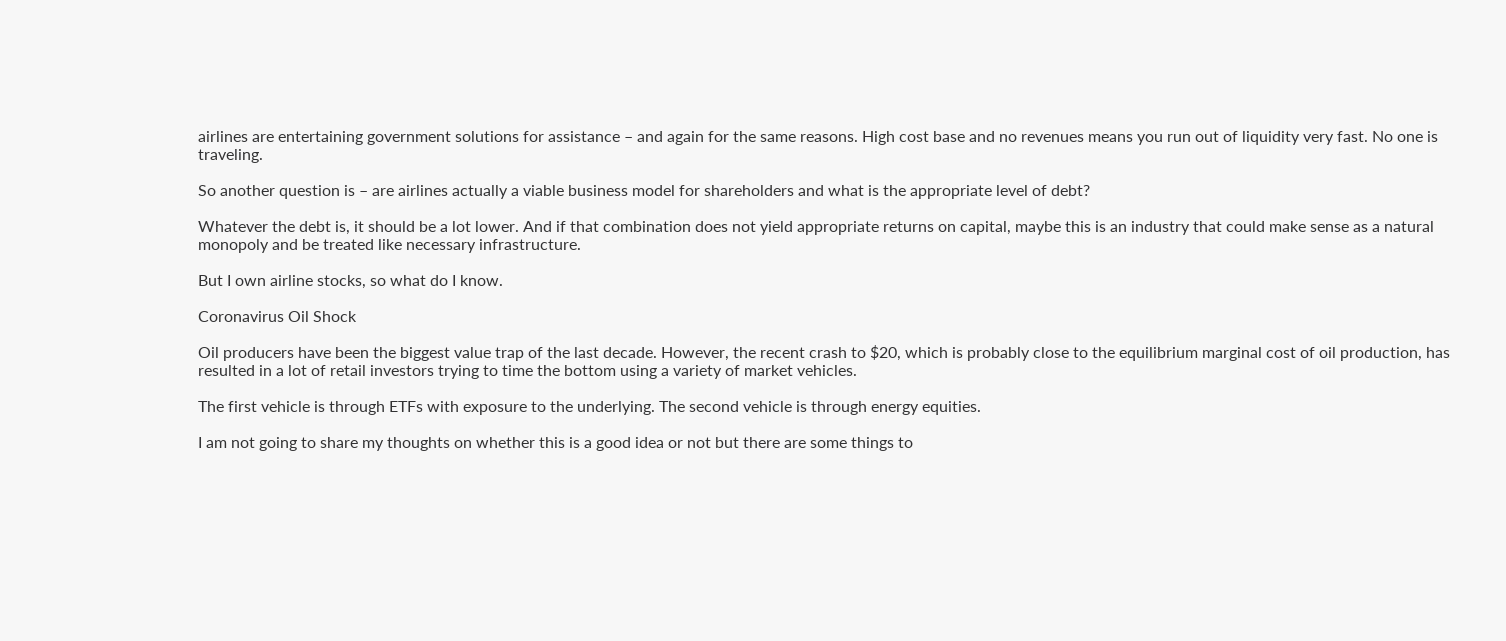airlines are entertaining government solutions for assistance – and again for the same reasons. High cost base and no revenues means you run out of liquidity very fast. No one is traveling.

So another question is – are airlines actually a viable business model for shareholders and what is the appropriate level of debt?

Whatever the debt is, it should be a lot lower. And if that combination does not yield appropriate returns on capital, maybe this is an industry that could make sense as a natural monopoly and be treated like necessary infrastructure.

But I own airline stocks, so what do I know.

Coronavirus Oil Shock

Oil producers have been the biggest value trap of the last decade. However, the recent crash to $20, which is probably close to the equilibrium marginal cost of oil production, has resulted in a lot of retail investors trying to time the bottom using a variety of market vehicles.

The first vehicle is through ETFs with exposure to the underlying. The second vehicle is through energy equities.

I am not going to share my thoughts on whether this is a good idea or not but there are some things to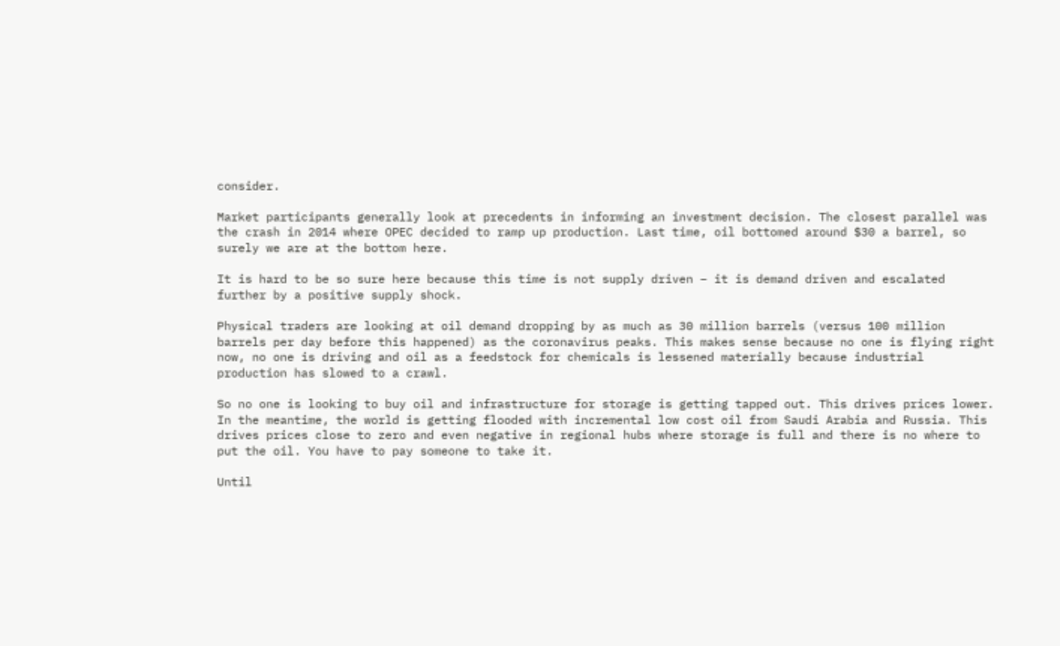consider.

Market participants generally look at precedents in informing an investment decision. The closest parallel was the crash in 2014 where OPEC decided to ramp up production. Last time, oil bottomed around $30 a barrel, so surely we are at the bottom here.

It is hard to be so sure here because this time is not supply driven – it is demand driven and escalated further by a positive supply shock.

Physical traders are looking at oil demand dropping by as much as 30 million barrels (versus 100 million barrels per day before this happened) as the coronavirus peaks. This makes sense because no one is flying right now, no one is driving and oil as a feedstock for chemicals is lessened materially because industrial production has slowed to a crawl.

So no one is looking to buy oil and infrastructure for storage is getting tapped out. This drives prices lower. In the meantime, the world is getting flooded with incremental low cost oil from Saudi Arabia and Russia. This drives prices close to zero and even negative in regional hubs where storage is full and there is no where to put the oil. You have to pay someone to take it.

Until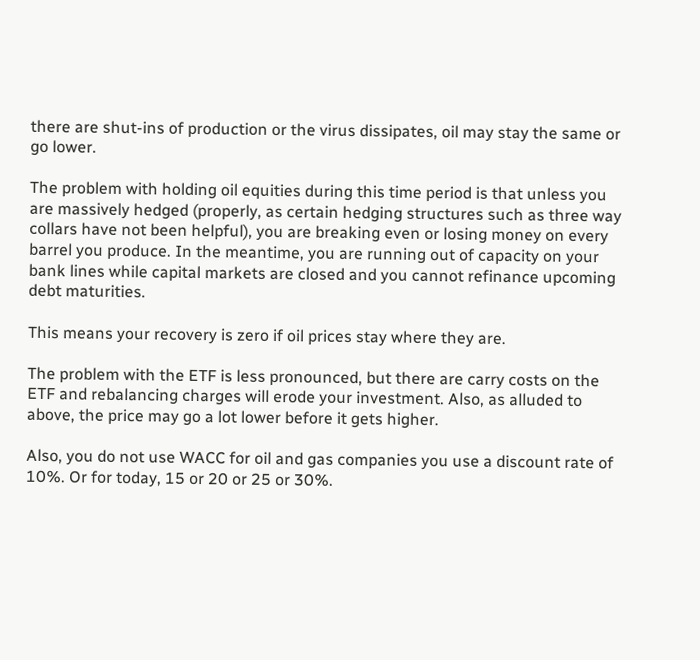there are shut-ins of production or the virus dissipates, oil may stay the same or go lower.

The problem with holding oil equities during this time period is that unless you are massively hedged (properly, as certain hedging structures such as three way collars have not been helpful), you are breaking even or losing money on every barrel you produce. In the meantime, you are running out of capacity on your bank lines while capital markets are closed and you cannot refinance upcoming debt maturities.

This means your recovery is zero if oil prices stay where they are.

The problem with the ETF is less pronounced, but there are carry costs on the ETF and rebalancing charges will erode your investment. Also, as alluded to above, the price may go a lot lower before it gets higher.

Also, you do not use WACC for oil and gas companies you use a discount rate of 10%. Or for today, 15 or 20 or 25 or 30%.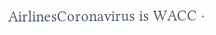AirlinesCoronavirus is WACC ·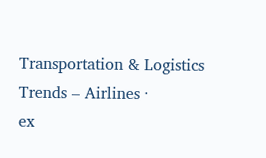Transportation & Logistics Trends – Airlines ·
ex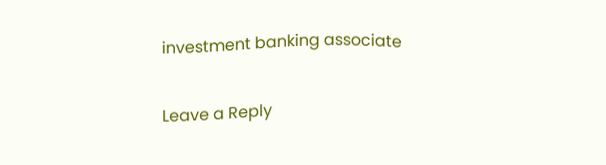investment banking associate

Leave a Reply